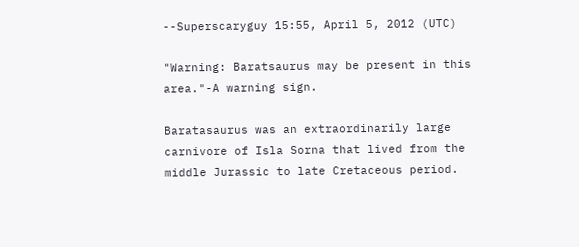--Superscaryguy 15:55, April 5, 2012 (UTC)

"Warning: Baratsaurus may be present in this area."-A warning sign.

Baratasaurus was an extraordinarily large carnivore of Isla Sorna that lived from the middle Jurassic to late Cretaceous period.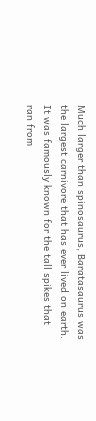Much larger than spinosaurus, Baratasaurus was the largest carnivore that has ever lived on earth. It was famously known for the tall spikes that ran from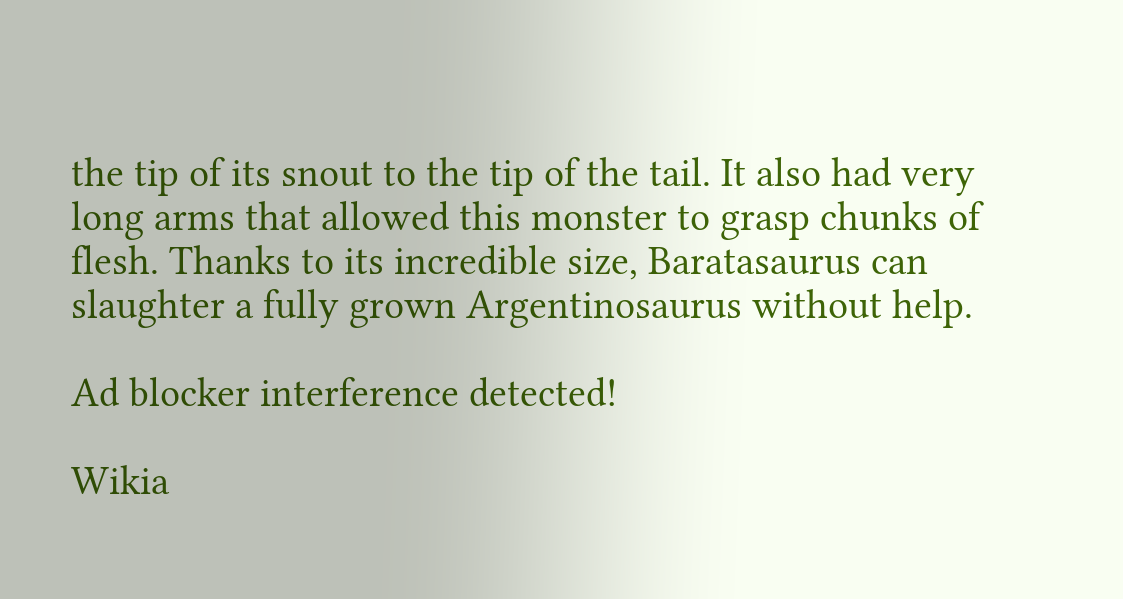the tip of its snout to the tip of the tail. It also had very long arms that allowed this monster to grasp chunks of flesh. Thanks to its incredible size, Baratasaurus can slaughter a fully grown Argentinosaurus without help.

Ad blocker interference detected!

Wikia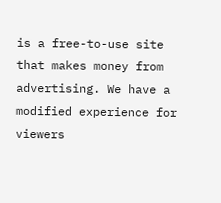is a free-to-use site that makes money from advertising. We have a modified experience for viewers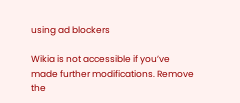using ad blockers

Wikia is not accessible if you’ve made further modifications. Remove the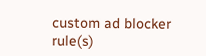custom ad blocker rule(s)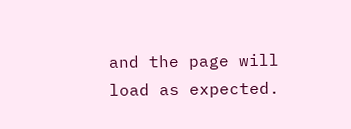and the page will load as expected.